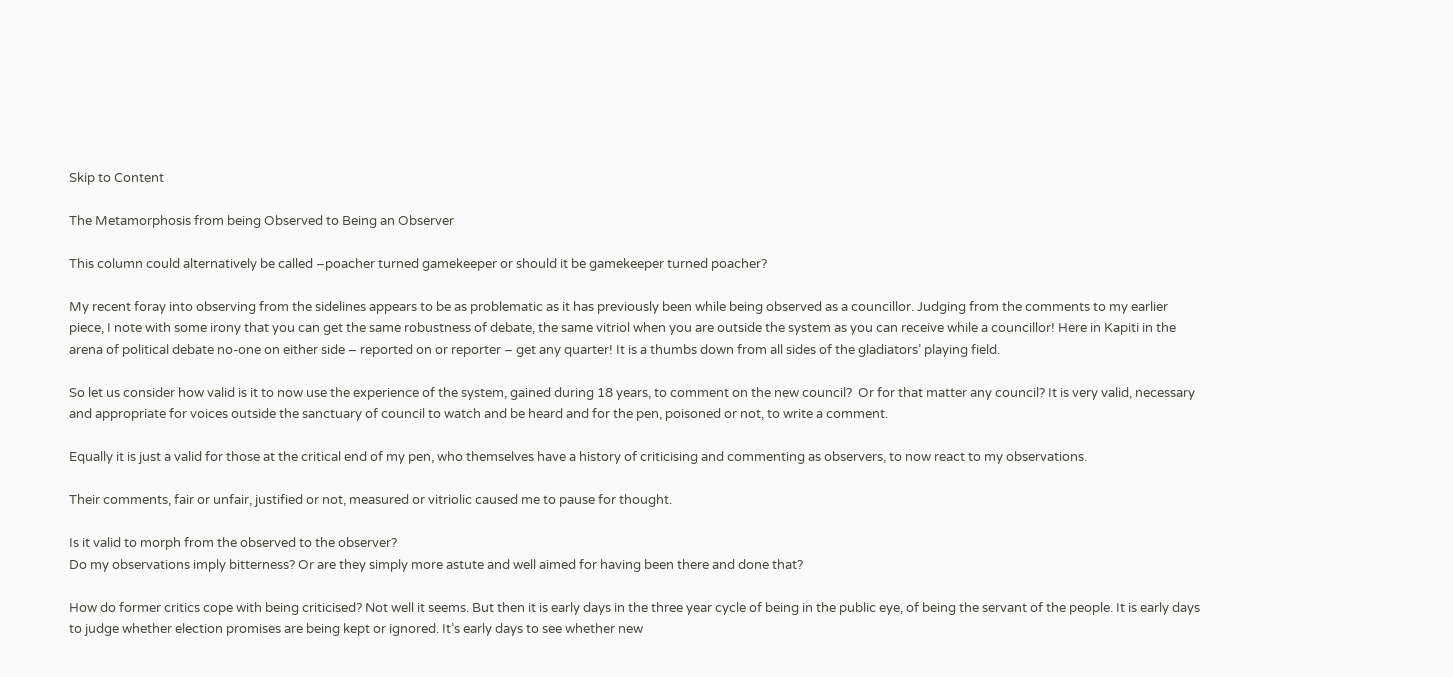Skip to Content

The Metamorphosis from being Observed to Being an Observer

This column could alternatively be called –poacher turned gamekeeper or should it be gamekeeper turned poacher?

My recent foray into observing from the sidelines appears to be as problematic as it has previously been while being observed as a councillor. Judging from the comments to my earlier piece, I note with some irony that you can get the same robustness of debate, the same vitriol when you are outside the system as you can receive while a councillor! Here in Kapiti in the arena of political debate no-one on either side – reported on or reporter – get any quarter! It is a thumbs down from all sides of the gladiators’ playing field.

So let us consider how valid is it to now use the experience of the system, gained during 18 years, to comment on the new council?  Or for that matter any council? It is very valid, necessary and appropriate for voices outside the sanctuary of council to watch and be heard and for the pen, poisoned or not, to write a comment.

Equally it is just a valid for those at the critical end of my pen, who themselves have a history of criticising and commenting as observers, to now react to my observations.

Their comments, fair or unfair, justified or not, measured or vitriolic caused me to pause for thought.

Is it valid to morph from the observed to the observer?
Do my observations imply bitterness? Or are they simply more astute and well aimed for having been there and done that?

How do former critics cope with being criticised? Not well it seems. But then it is early days in the three year cycle of being in the public eye, of being the servant of the people. It is early days to judge whether election promises are being kept or ignored. It’s early days to see whether new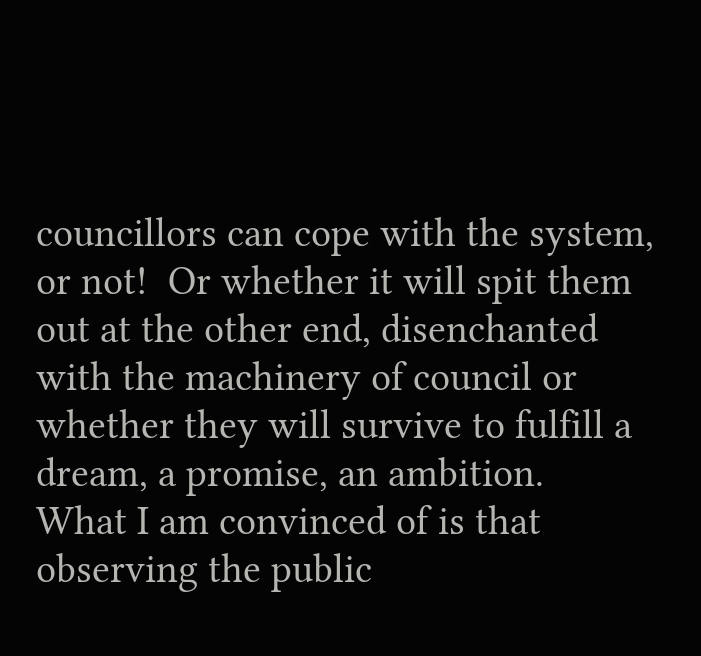councillors can cope with the system, or not!  Or whether it will spit them out at the other end, disenchanted with the machinery of council or whether they will survive to fulfill a dream, a promise, an ambition.
What I am convinced of is that observing the public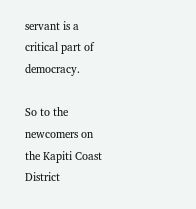servant is a critical part of democracy.

So to the newcomers on the Kapiti Coast District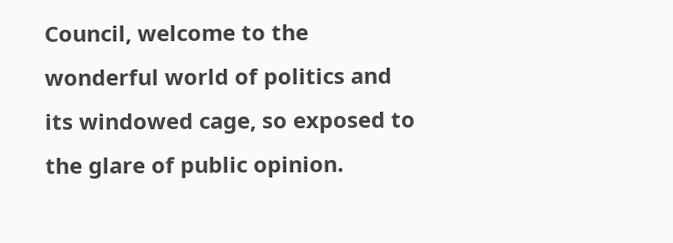Council, welcome to the wonderful world of politics and its windowed cage, so exposed to the glare of public opinion.